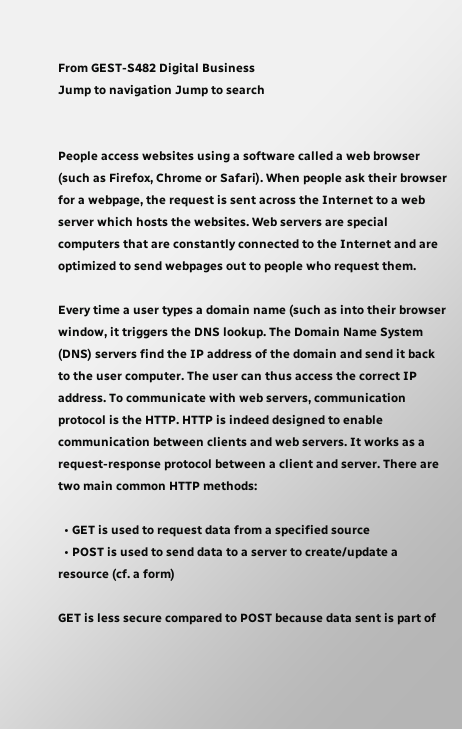From GEST-S482 Digital Business
Jump to navigation Jump to search


People access websites using a software called a web browser (such as Firefox, Chrome or Safari). When people ask their browser for a webpage, the request is sent across the Internet to a web server which hosts the websites. Web servers are special computers that are constantly connected to the Internet and are optimized to send webpages out to people who request them.

Every time a user types a domain name (such as into their browser window, it triggers the DNS lookup. The Domain Name System (DNS) servers find the IP address of the domain and send it back to the user computer. The user can thus access the correct IP address. To communicate with web servers, communication protocol is the HTTP. HTTP is indeed designed to enable communication between clients and web servers. It works as a request-response protocol between a client and server. There are two main common HTTP methods:

  • GET is used to request data from a specified source
  • POST is used to send data to a server to create/update a resource (cf. a form)

GET is less secure compared to POST because data sent is part of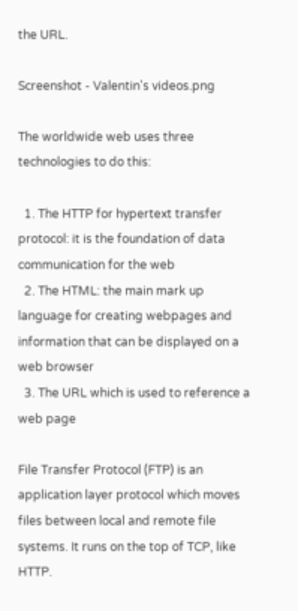the URL.

Screenshot - Valentin's videos.png

The worldwide web uses three technologies to do this:

  1. The HTTP for hypertext transfer protocol: it is the foundation of data communication for the web
  2. The HTML: the main mark up language for creating webpages and information that can be displayed on a web browser
  3. The URL which is used to reference a web page

File Transfer Protocol (FTP) is an application layer protocol which moves files between local and remote file systems. It runs on the top of TCP, like HTTP.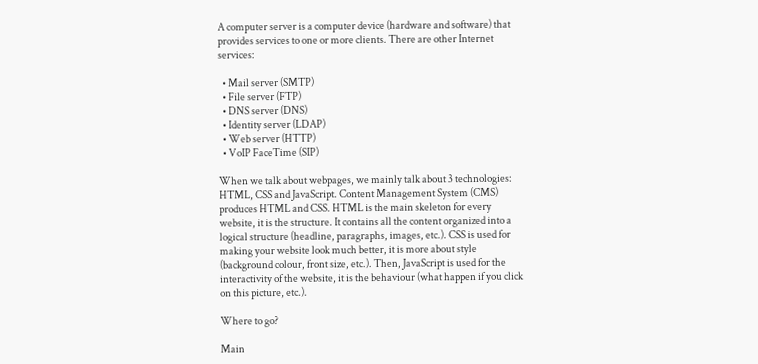A computer server is a computer device (hardware and software) that provides services to one or more clients. There are other Internet services:

  • Mail server (SMTP)
  • File server (FTP)
  • DNS server (DNS)
  • Identity server (LDAP)
  • Web server (HTTP)
  • VoIP FaceTime (SIP)

When we talk about webpages, we mainly talk about 3 technologies: HTML, CSS and JavaScript. Content Management System (CMS) produces HTML and CSS. HTML is the main skeleton for every website, it is the structure. It contains all the content organized into a logical structure (headline, paragraphs, images, etc.). CSS is used for making your website look much better, it is more about style (background colour, front size, etc.). Then, JavaScript is used for the interactivity of the website, it is the behaviour (what happen if you click on this picture, etc.).

Where to go?

Main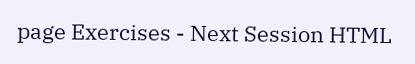page Exercises - Next Session HTML